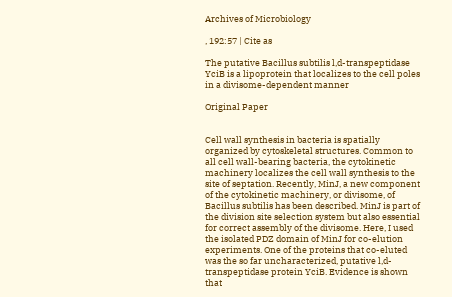Archives of Microbiology

, 192:57 | Cite as

The putative Bacillus subtilis l,d-transpeptidase YciB is a lipoprotein that localizes to the cell poles in a divisome-dependent manner

Original Paper


Cell wall synthesis in bacteria is spatially organized by cytoskeletal structures. Common to all cell wall-bearing bacteria, the cytokinetic machinery localizes the cell wall synthesis to the site of septation. Recently, MinJ, a new component of the cytokinetic machinery, or divisome, of Bacillus subtilis has been described. MinJ is part of the division site selection system but also essential for correct assembly of the divisome. Here, I used the isolated PDZ domain of MinJ for co-elution experiments. One of the proteins that co-eluted was the so far uncharacterized, putative l,d-transpeptidase protein YciB. Evidence is shown that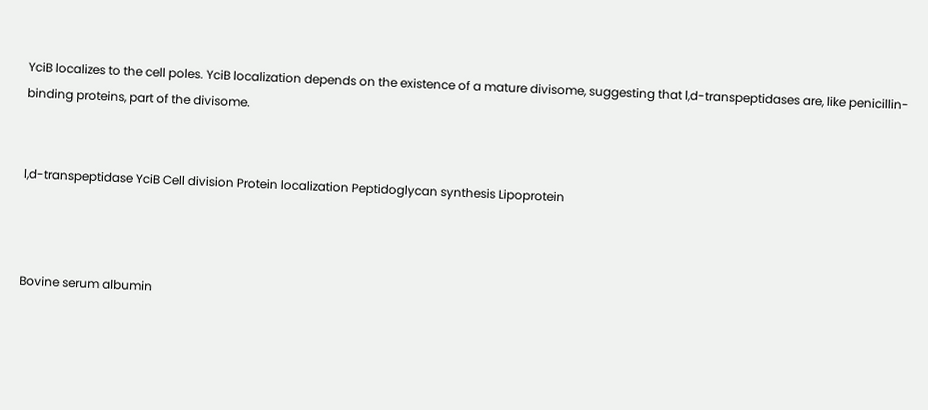YciB localizes to the cell poles. YciB localization depends on the existence of a mature divisome, suggesting that l,d-transpeptidases are, like penicillin-binding proteins, part of the divisome.


l,d-transpeptidase YciB Cell division Protein localization Peptidoglycan synthesis Lipoprotein



Bovine serum albumin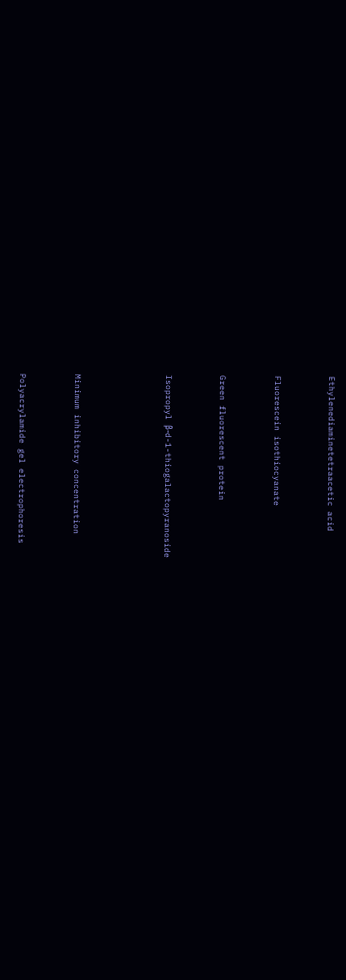Ethylenediaminetetraacetic acid


Fluorescein isothiocyanate


Green fluorescent protein


Isopropyl β-d-1-thiogalactopyranoside




Minimum inhibitory concentration


Polyacrylamide gel electrophoresis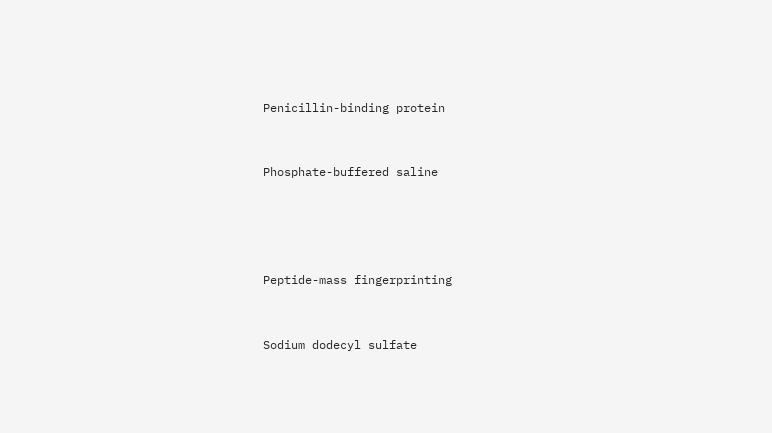Penicillin-binding protein


Phosphate-buffered saline




Peptide-mass fingerprinting


Sodium dodecyl sulfate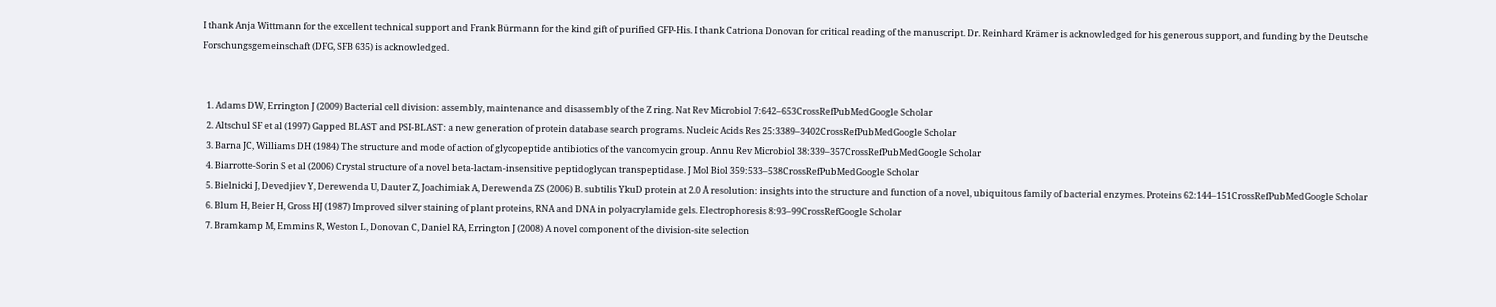I thank Anja Wittmann for the excellent technical support and Frank Bürmann for the kind gift of purified GFP-His. I thank Catriona Donovan for critical reading of the manuscript. Dr. Reinhard Krämer is acknowledged for his generous support, and funding by the Deutsche Forschungsgemeinschaft (DFG, SFB 635) is acknowledged.


  1. Adams DW, Errington J (2009) Bacterial cell division: assembly, maintenance and disassembly of the Z ring. Nat Rev Microbiol 7:642–653CrossRefPubMedGoogle Scholar
  2. Altschul SF et al (1997) Gapped BLAST and PSI-BLAST: a new generation of protein database search programs. Nucleic Acids Res 25:3389–3402CrossRefPubMedGoogle Scholar
  3. Barna JC, Williams DH (1984) The structure and mode of action of glycopeptide antibiotics of the vancomycin group. Annu Rev Microbiol 38:339–357CrossRefPubMedGoogle Scholar
  4. Biarrotte-Sorin S et al (2006) Crystal structure of a novel beta-lactam-insensitive peptidoglycan transpeptidase. J Mol Biol 359:533–538CrossRefPubMedGoogle Scholar
  5. Bielnicki J, Devedjiev Y, Derewenda U, Dauter Z, Joachimiak A, Derewenda ZS (2006) B. subtilis YkuD protein at 2.0 Å resolution: insights into the structure and function of a novel, ubiquitous family of bacterial enzymes. Proteins 62:144–151CrossRefPubMedGoogle Scholar
  6. Blum H, Beier H, Gross HJ (1987) Improved silver staining of plant proteins, RNA and DNA in polyacrylamide gels. Electrophoresis 8:93–99CrossRefGoogle Scholar
  7. Bramkamp M, Emmins R, Weston L, Donovan C, Daniel RA, Errington J (2008) A novel component of the division-site selection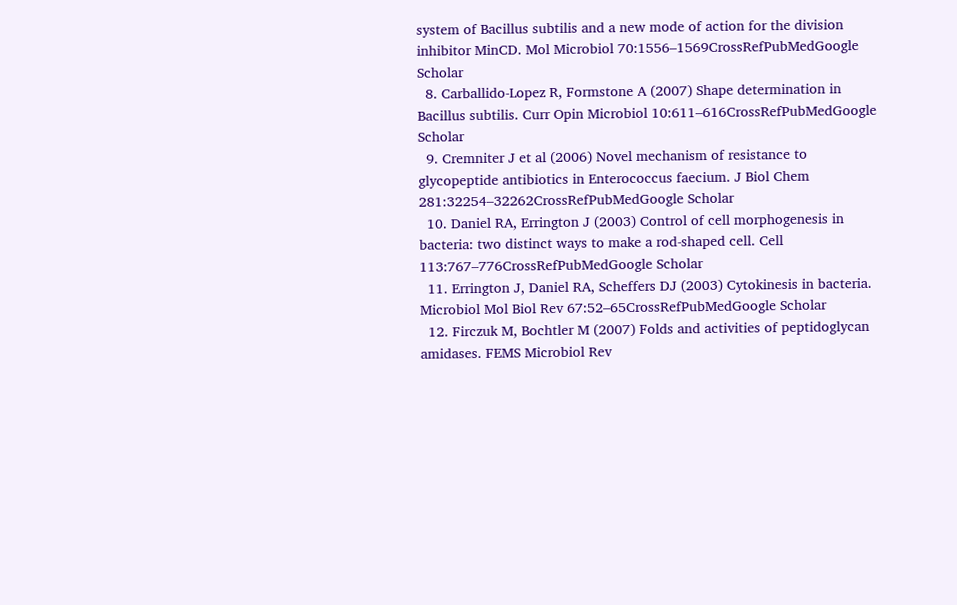system of Bacillus subtilis and a new mode of action for the division inhibitor MinCD. Mol Microbiol 70:1556–1569CrossRefPubMedGoogle Scholar
  8. Carballido-Lopez R, Formstone A (2007) Shape determination in Bacillus subtilis. Curr Opin Microbiol 10:611–616CrossRefPubMedGoogle Scholar
  9. Cremniter J et al (2006) Novel mechanism of resistance to glycopeptide antibiotics in Enterococcus faecium. J Biol Chem 281:32254–32262CrossRefPubMedGoogle Scholar
  10. Daniel RA, Errington J (2003) Control of cell morphogenesis in bacteria: two distinct ways to make a rod-shaped cell. Cell 113:767–776CrossRefPubMedGoogle Scholar
  11. Errington J, Daniel RA, Scheffers DJ (2003) Cytokinesis in bacteria. Microbiol Mol Biol Rev 67:52–65CrossRefPubMedGoogle Scholar
  12. Firczuk M, Bochtler M (2007) Folds and activities of peptidoglycan amidases. FEMS Microbiol Rev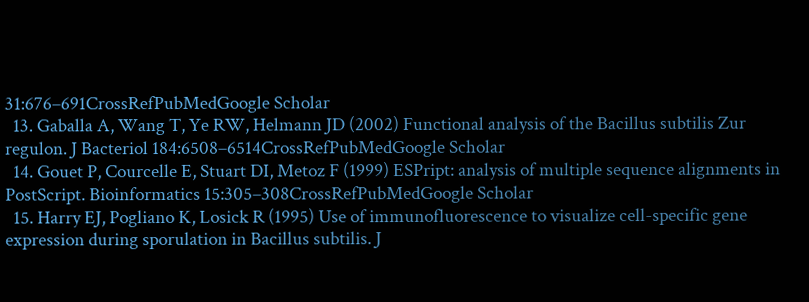31:676–691CrossRefPubMedGoogle Scholar
  13. Gaballa A, Wang T, Ye RW, Helmann JD (2002) Functional analysis of the Bacillus subtilis Zur regulon. J Bacteriol 184:6508–6514CrossRefPubMedGoogle Scholar
  14. Gouet P, Courcelle E, Stuart DI, Metoz F (1999) ESPript: analysis of multiple sequence alignments in PostScript. Bioinformatics 15:305–308CrossRefPubMedGoogle Scholar
  15. Harry EJ, Pogliano K, Losick R (1995) Use of immunofluorescence to visualize cell-specific gene expression during sporulation in Bacillus subtilis. J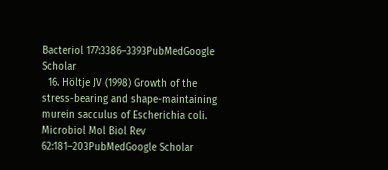Bacteriol 177:3386–3393PubMedGoogle Scholar
  16. Höltje JV (1998) Growth of the stress-bearing and shape-maintaining murein sacculus of Escherichia coli. Microbiol Mol Biol Rev 62:181–203PubMedGoogle Scholar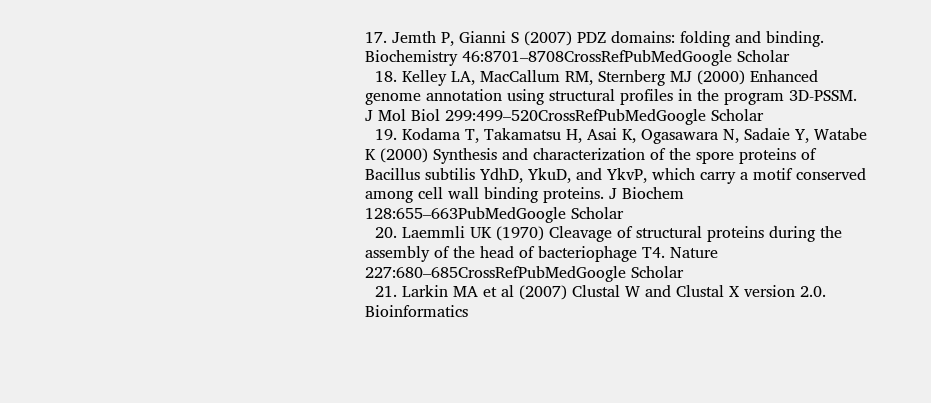17. Jemth P, Gianni S (2007) PDZ domains: folding and binding. Biochemistry 46:8701–8708CrossRefPubMedGoogle Scholar
  18. Kelley LA, MacCallum RM, Sternberg MJ (2000) Enhanced genome annotation using structural profiles in the program 3D-PSSM. J Mol Biol 299:499–520CrossRefPubMedGoogle Scholar
  19. Kodama T, Takamatsu H, Asai K, Ogasawara N, Sadaie Y, Watabe K (2000) Synthesis and characterization of the spore proteins of Bacillus subtilis YdhD, YkuD, and YkvP, which carry a motif conserved among cell wall binding proteins. J Biochem 128:655–663PubMedGoogle Scholar
  20. Laemmli UK (1970) Cleavage of structural proteins during the assembly of the head of bacteriophage T4. Nature 227:680–685CrossRefPubMedGoogle Scholar
  21. Larkin MA et al (2007) Clustal W and Clustal X version 2.0. Bioinformatics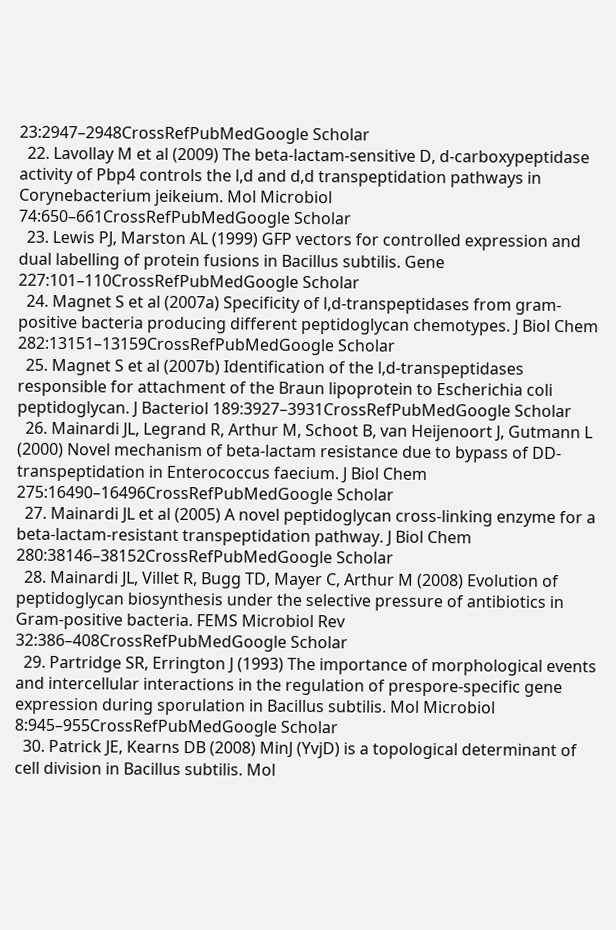23:2947–2948CrossRefPubMedGoogle Scholar
  22. Lavollay M et al (2009) The beta-lactam-sensitive D, d-carboxypeptidase activity of Pbp4 controls the l,d and d,d transpeptidation pathways in Corynebacterium jeikeium. Mol Microbiol 74:650–661CrossRefPubMedGoogle Scholar
  23. Lewis PJ, Marston AL (1999) GFP vectors for controlled expression and dual labelling of protein fusions in Bacillus subtilis. Gene 227:101–110CrossRefPubMedGoogle Scholar
  24. Magnet S et al (2007a) Specificity of l,d-transpeptidases from gram-positive bacteria producing different peptidoglycan chemotypes. J Biol Chem 282:13151–13159CrossRefPubMedGoogle Scholar
  25. Magnet S et al (2007b) Identification of the l,d-transpeptidases responsible for attachment of the Braun lipoprotein to Escherichia coli peptidoglycan. J Bacteriol 189:3927–3931CrossRefPubMedGoogle Scholar
  26. Mainardi JL, Legrand R, Arthur M, Schoot B, van Heijenoort J, Gutmann L (2000) Novel mechanism of beta-lactam resistance due to bypass of DD-transpeptidation in Enterococcus faecium. J Biol Chem 275:16490–16496CrossRefPubMedGoogle Scholar
  27. Mainardi JL et al (2005) A novel peptidoglycan cross-linking enzyme for a beta-lactam-resistant transpeptidation pathway. J Biol Chem 280:38146–38152CrossRefPubMedGoogle Scholar
  28. Mainardi JL, Villet R, Bugg TD, Mayer C, Arthur M (2008) Evolution of peptidoglycan biosynthesis under the selective pressure of antibiotics in Gram-positive bacteria. FEMS Microbiol Rev 32:386–408CrossRefPubMedGoogle Scholar
  29. Partridge SR, Errington J (1993) The importance of morphological events and intercellular interactions in the regulation of prespore-specific gene expression during sporulation in Bacillus subtilis. Mol Microbiol 8:945–955CrossRefPubMedGoogle Scholar
  30. Patrick JE, Kearns DB (2008) MinJ (YvjD) is a topological determinant of cell division in Bacillus subtilis. Mol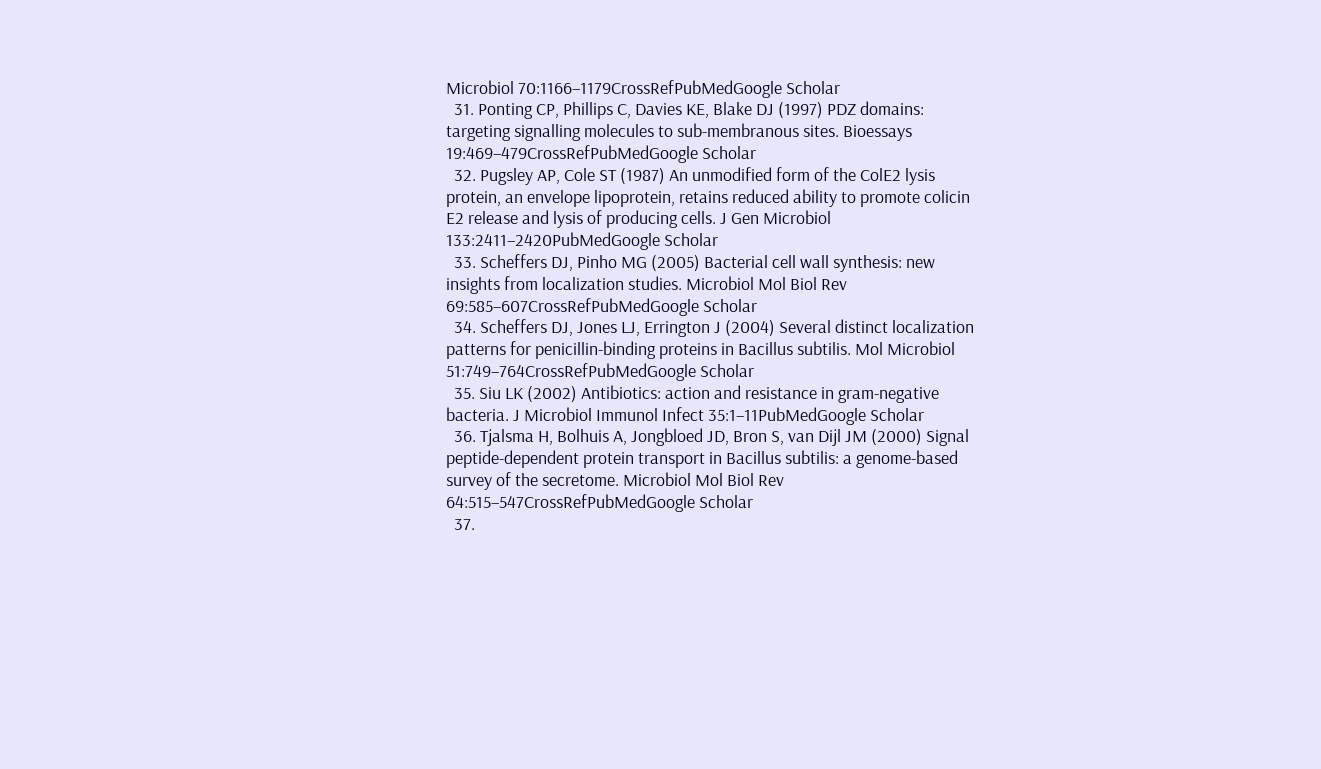Microbiol 70:1166–1179CrossRefPubMedGoogle Scholar
  31. Ponting CP, Phillips C, Davies KE, Blake DJ (1997) PDZ domains: targeting signalling molecules to sub-membranous sites. Bioessays 19:469–479CrossRefPubMedGoogle Scholar
  32. Pugsley AP, Cole ST (1987) An unmodified form of the ColE2 lysis protein, an envelope lipoprotein, retains reduced ability to promote colicin E2 release and lysis of producing cells. J Gen Microbiol 133:2411–2420PubMedGoogle Scholar
  33. Scheffers DJ, Pinho MG (2005) Bacterial cell wall synthesis: new insights from localization studies. Microbiol Mol Biol Rev 69:585–607CrossRefPubMedGoogle Scholar
  34. Scheffers DJ, Jones LJ, Errington J (2004) Several distinct localization patterns for penicillin-binding proteins in Bacillus subtilis. Mol Microbiol 51:749–764CrossRefPubMedGoogle Scholar
  35. Siu LK (2002) Antibiotics: action and resistance in gram-negative bacteria. J Microbiol Immunol Infect 35:1–11PubMedGoogle Scholar
  36. Tjalsma H, Bolhuis A, Jongbloed JD, Bron S, van Dijl JM (2000) Signal peptide-dependent protein transport in Bacillus subtilis: a genome-based survey of the secretome. Microbiol Mol Biol Rev 64:515–547CrossRefPubMedGoogle Scholar
  37.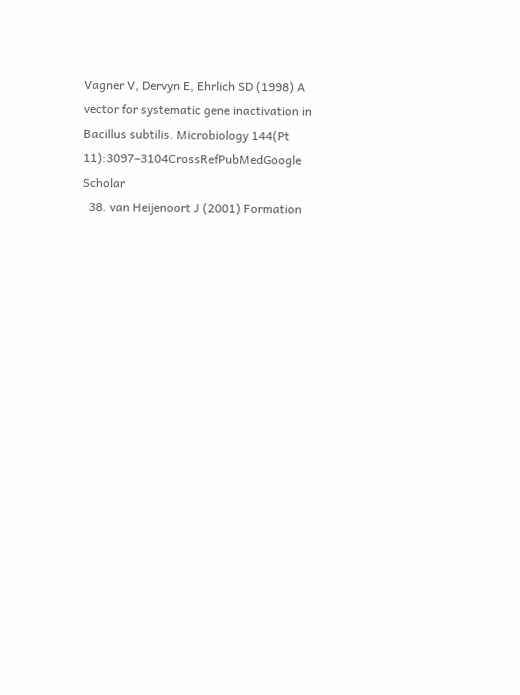Vagner V, Dervyn E, Ehrlich SD (1998) A vector for systematic gene inactivation in Bacillus subtilis. Microbiology 144(Pt 11):3097–3104CrossRefPubMedGoogle Scholar
  38. van Heijenoort J (2001) Formation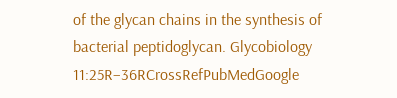of the glycan chains in the synthesis of bacterial peptidoglycan. Glycobiology 11:25R–36RCrossRefPubMedGoogle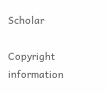Scholar

Copyright information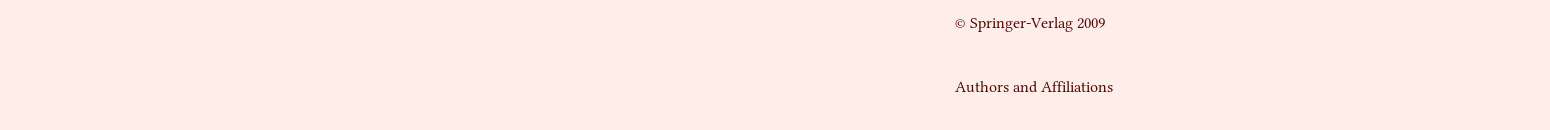© Springer-Verlag 2009

Authors and Affiliations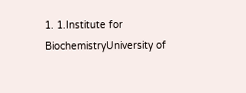1. 1.Institute for BiochemistryUniversity of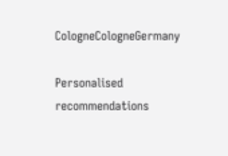CologneCologneGermany

Personalised recommendations